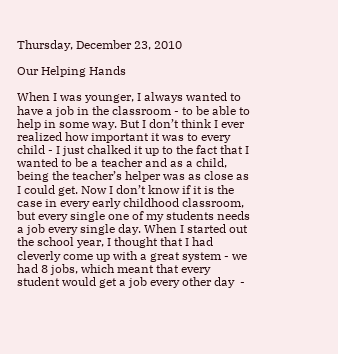Thursday, December 23, 2010

Our Helping Hands

When I was younger, I always wanted to have a job in the classroom - to be able to help in some way. But I don’t think I ever realized how important it was to every child - I just chalked it up to the fact that I wanted to be a teacher and as a child, being the teacher’s helper was as close as I could get. Now I don’t know if it is the case in every early childhood classroom, but every single one of my students needs a job every single day. When I started out the school year, I thought that I had cleverly come up with a great system - we had 8 jobs, which meant that every student would get a job every other day  -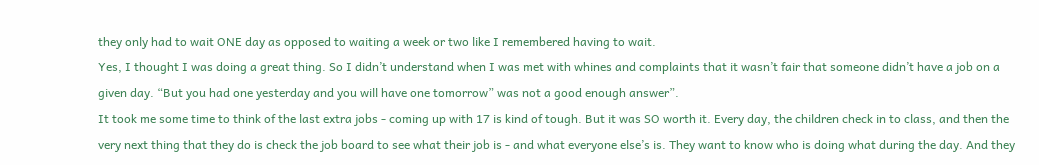they only had to wait ONE day as opposed to waiting a week or two like I remembered having to wait.
Yes, I thought I was doing a great thing. So I didn’t understand when I was met with whines and complaints that it wasn’t fair that someone didn’t have a job on a given day. “But you had one yesterday and you will have one tomorrow” was not a good enough answer”.
It took me some time to think of the last extra jobs - coming up with 17 is kind of tough. But it was SO worth it. Every day, the children check in to class, and then the very next thing that they do is check the job board to see what their job is - and what everyone else’s is. They want to know who is doing what during the day. And they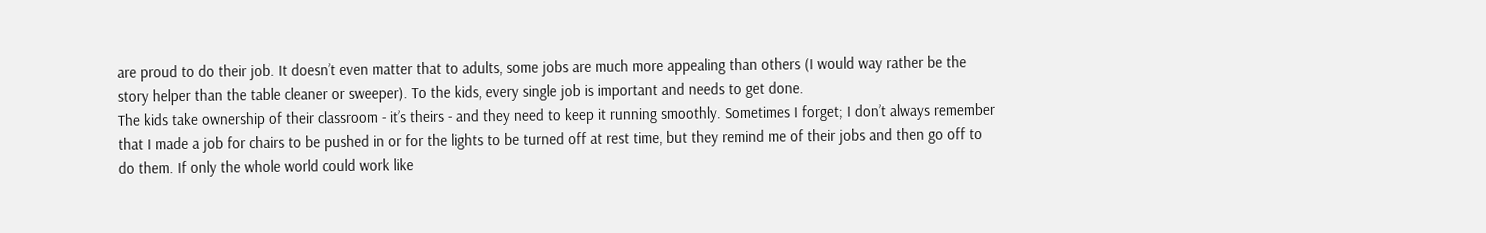are proud to do their job. It doesn’t even matter that to adults, some jobs are much more appealing than others (I would way rather be the story helper than the table cleaner or sweeper). To the kids, every single job is important and needs to get done.
The kids take ownership of their classroom - it’s theirs - and they need to keep it running smoothly. Sometimes I forget; I don’t always remember that I made a job for chairs to be pushed in or for the lights to be turned off at rest time, but they remind me of their jobs and then go off to do them. If only the whole world could work like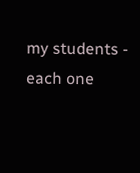my students - each one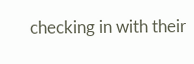checking in with their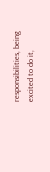responsibilities, being excited to do it,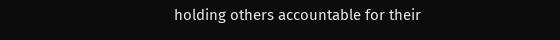holding others accountable for their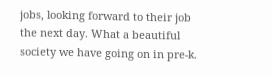jobs, looking forward to their job the next day. What a beautiful society we have going on in pre-k.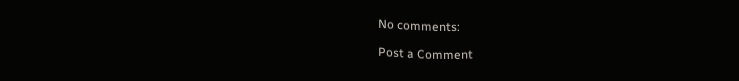No comments:

Post a Comment